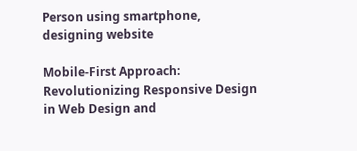Person using smartphone, designing website

Mobile-First Approach: Revolutionizing Responsive Design in Web Design and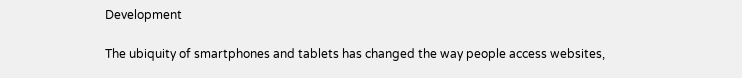Development

The ubiquity of smartphones and tablets has changed the way people access websites,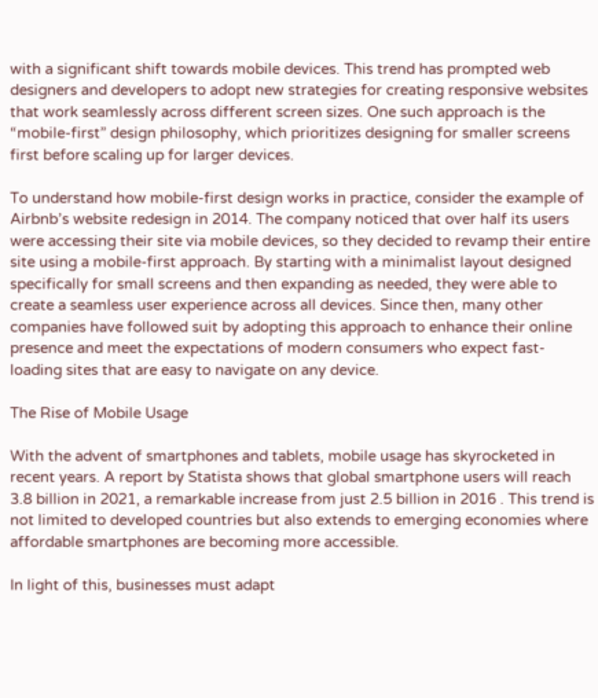with a significant shift towards mobile devices. This trend has prompted web designers and developers to adopt new strategies for creating responsive websites that work seamlessly across different screen sizes. One such approach is the “mobile-first” design philosophy, which prioritizes designing for smaller screens first before scaling up for larger devices.

To understand how mobile-first design works in practice, consider the example of Airbnb’s website redesign in 2014. The company noticed that over half its users were accessing their site via mobile devices, so they decided to revamp their entire site using a mobile-first approach. By starting with a minimalist layout designed specifically for small screens and then expanding as needed, they were able to create a seamless user experience across all devices. Since then, many other companies have followed suit by adopting this approach to enhance their online presence and meet the expectations of modern consumers who expect fast-loading sites that are easy to navigate on any device.

The Rise of Mobile Usage

With the advent of smartphones and tablets, mobile usage has skyrocketed in recent years. A report by Statista shows that global smartphone users will reach 3.8 billion in 2021, a remarkable increase from just 2.5 billion in 2016 . This trend is not limited to developed countries but also extends to emerging economies where affordable smartphones are becoming more accessible.

In light of this, businesses must adapt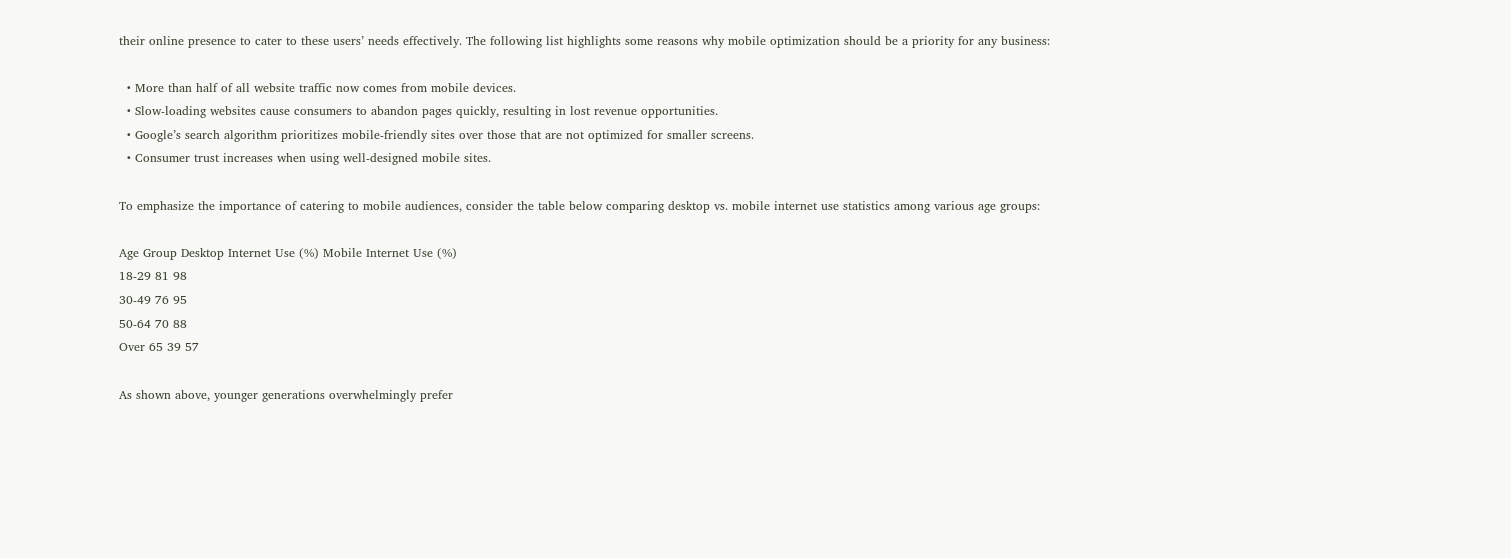their online presence to cater to these users’ needs effectively. The following list highlights some reasons why mobile optimization should be a priority for any business:

  • More than half of all website traffic now comes from mobile devices.
  • Slow-loading websites cause consumers to abandon pages quickly, resulting in lost revenue opportunities.
  • Google’s search algorithm prioritizes mobile-friendly sites over those that are not optimized for smaller screens.
  • Consumer trust increases when using well-designed mobile sites.

To emphasize the importance of catering to mobile audiences, consider the table below comparing desktop vs. mobile internet use statistics among various age groups:

Age Group Desktop Internet Use (%) Mobile Internet Use (%)
18-29 81 98
30-49 76 95
50-64 70 88
Over 65 39 57

As shown above, younger generations overwhelmingly prefer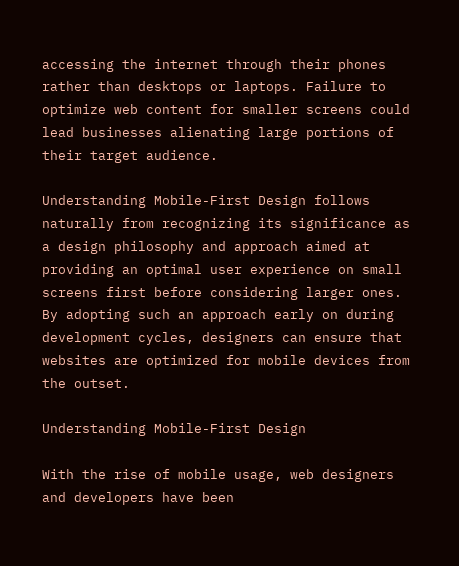accessing the internet through their phones rather than desktops or laptops. Failure to optimize web content for smaller screens could lead businesses alienating large portions of their target audience.

Understanding Mobile-First Design follows naturally from recognizing its significance as a design philosophy and approach aimed at providing an optimal user experience on small screens first before considering larger ones. By adopting such an approach early on during development cycles, designers can ensure that websites are optimized for mobile devices from the outset.

Understanding Mobile-First Design

With the rise of mobile usage, web designers and developers have been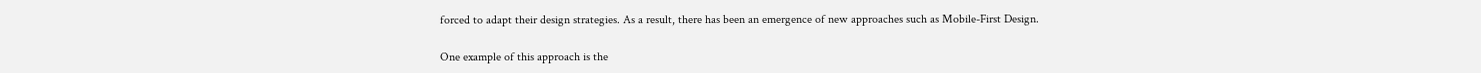forced to adapt their design strategies. As a result, there has been an emergence of new approaches such as Mobile-First Design.

One example of this approach is the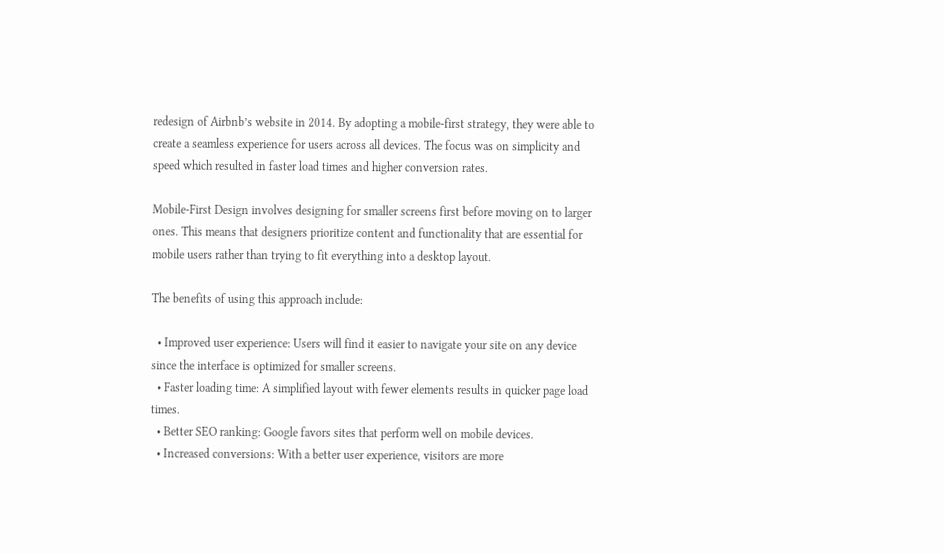redesign of Airbnb’s website in 2014. By adopting a mobile-first strategy, they were able to create a seamless experience for users across all devices. The focus was on simplicity and speed which resulted in faster load times and higher conversion rates.

Mobile-First Design involves designing for smaller screens first before moving on to larger ones. This means that designers prioritize content and functionality that are essential for mobile users rather than trying to fit everything into a desktop layout.

The benefits of using this approach include:

  • Improved user experience: Users will find it easier to navigate your site on any device since the interface is optimized for smaller screens.
  • Faster loading time: A simplified layout with fewer elements results in quicker page load times.
  • Better SEO ranking: Google favors sites that perform well on mobile devices.
  • Increased conversions: With a better user experience, visitors are more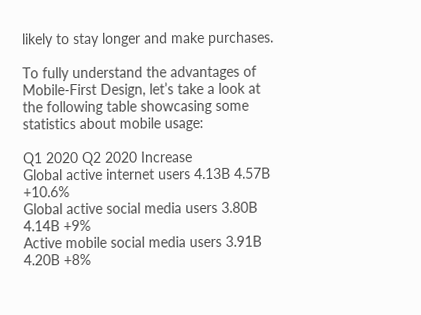likely to stay longer and make purchases.

To fully understand the advantages of Mobile-First Design, let’s take a look at the following table showcasing some statistics about mobile usage:

Q1 2020 Q2 2020 Increase
Global active internet users 4.13B 4.57B +10.6%
Global active social media users 3.80B 4.14B +9%
Active mobile social media users 3.91B 4.20B +8%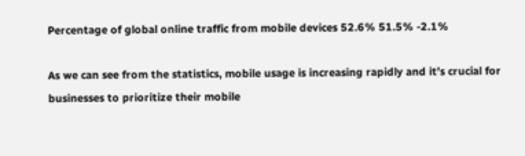Percentage of global online traffic from mobile devices 52.6% 51.5% -2.1%

As we can see from the statistics, mobile usage is increasing rapidly and it’s crucial for businesses to prioritize their mobile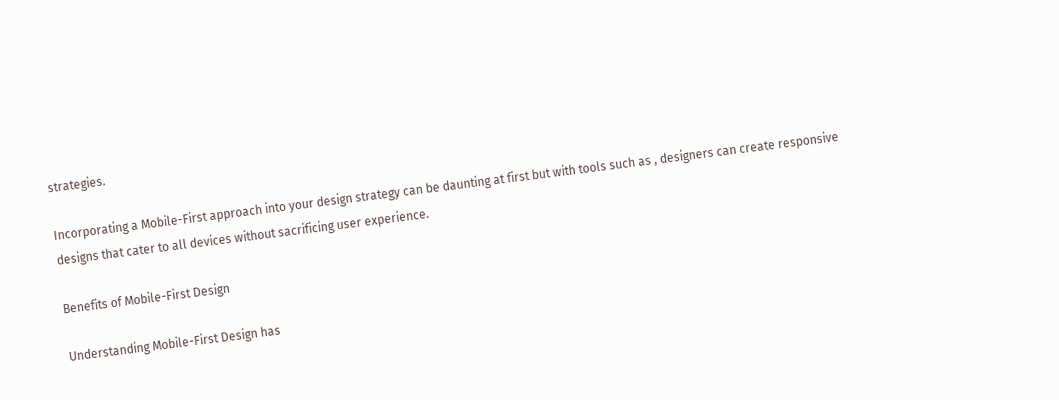strategies.

Incorporating a Mobile-First approach into your design strategy can be daunting at first but with tools such as , designers can create responsive designs that cater to all devices without sacrificing user experience.

Benefits of Mobile-First Design

Understanding Mobile-First Design has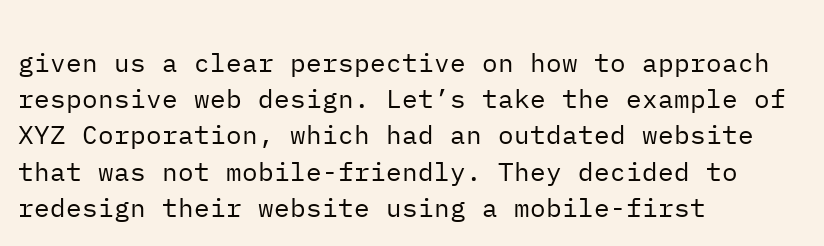given us a clear perspective on how to approach responsive web design. Let’s take the example of XYZ Corporation, which had an outdated website that was not mobile-friendly. They decided to redesign their website using a mobile-first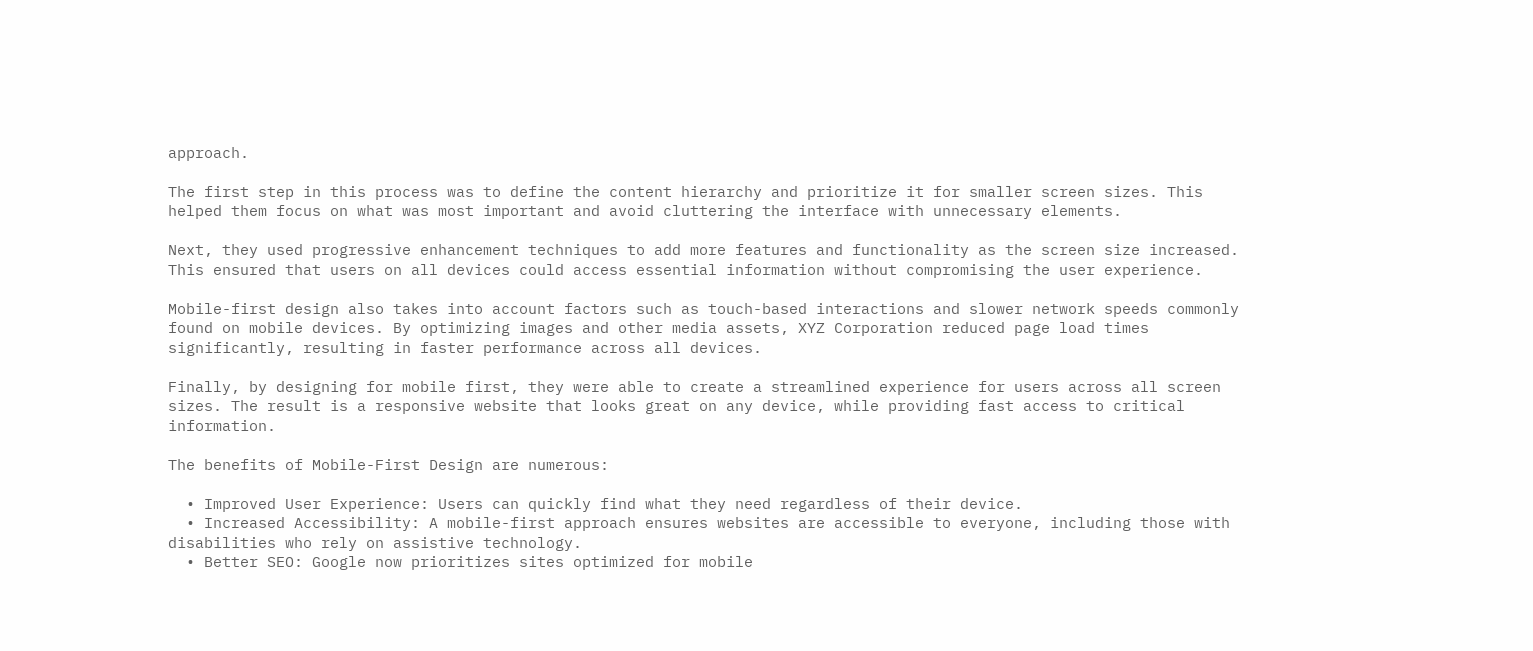approach.

The first step in this process was to define the content hierarchy and prioritize it for smaller screen sizes. This helped them focus on what was most important and avoid cluttering the interface with unnecessary elements.

Next, they used progressive enhancement techniques to add more features and functionality as the screen size increased. This ensured that users on all devices could access essential information without compromising the user experience.

Mobile-first design also takes into account factors such as touch-based interactions and slower network speeds commonly found on mobile devices. By optimizing images and other media assets, XYZ Corporation reduced page load times significantly, resulting in faster performance across all devices.

Finally, by designing for mobile first, they were able to create a streamlined experience for users across all screen sizes. The result is a responsive website that looks great on any device, while providing fast access to critical information.

The benefits of Mobile-First Design are numerous:

  • Improved User Experience: Users can quickly find what they need regardless of their device.
  • Increased Accessibility: A mobile-first approach ensures websites are accessible to everyone, including those with disabilities who rely on assistive technology.
  • Better SEO: Google now prioritizes sites optimized for mobile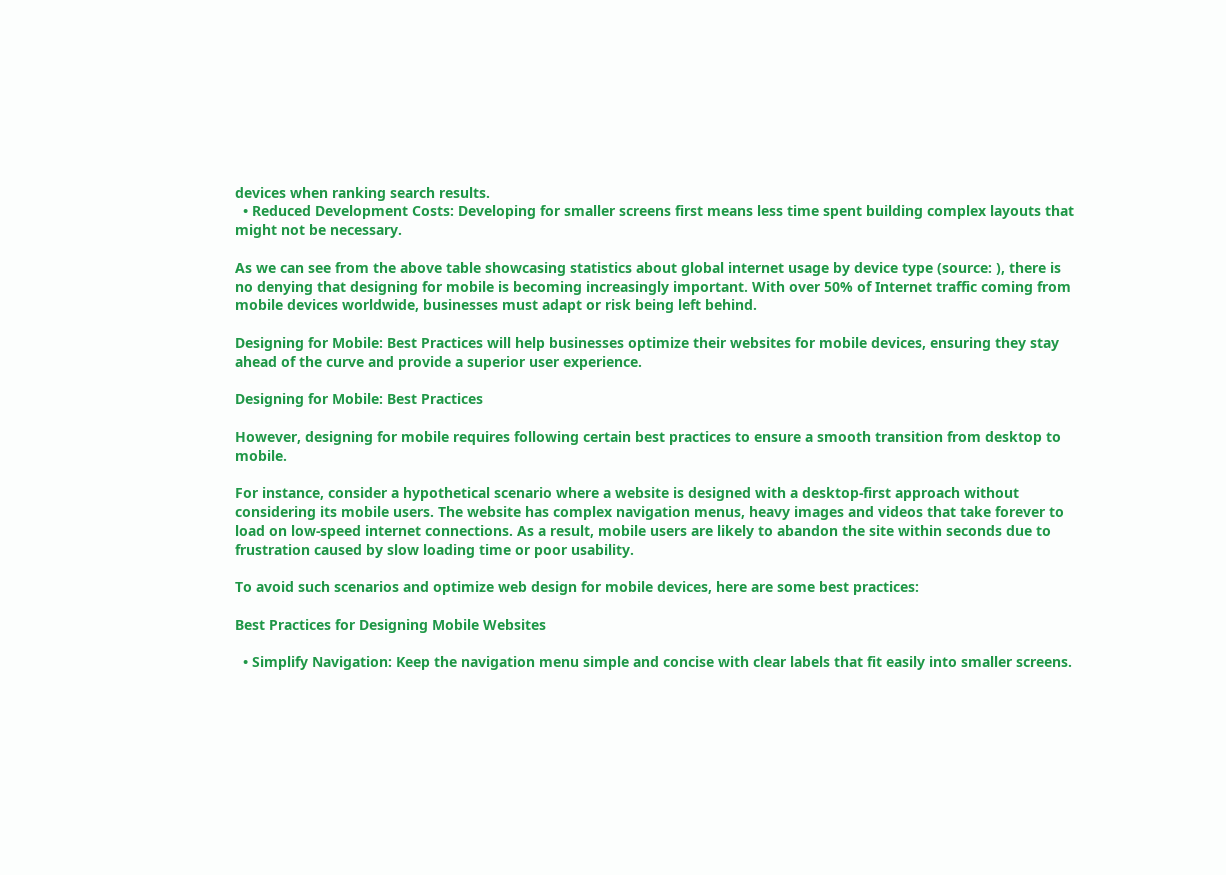devices when ranking search results.
  • Reduced Development Costs: Developing for smaller screens first means less time spent building complex layouts that might not be necessary.

As we can see from the above table showcasing statistics about global internet usage by device type (source: ), there is no denying that designing for mobile is becoming increasingly important. With over 50% of Internet traffic coming from mobile devices worldwide, businesses must adapt or risk being left behind.

Designing for Mobile: Best Practices will help businesses optimize their websites for mobile devices, ensuring they stay ahead of the curve and provide a superior user experience.

Designing for Mobile: Best Practices

However, designing for mobile requires following certain best practices to ensure a smooth transition from desktop to mobile.

For instance, consider a hypothetical scenario where a website is designed with a desktop-first approach without considering its mobile users. The website has complex navigation menus, heavy images and videos that take forever to load on low-speed internet connections. As a result, mobile users are likely to abandon the site within seconds due to frustration caused by slow loading time or poor usability.

To avoid such scenarios and optimize web design for mobile devices, here are some best practices:

Best Practices for Designing Mobile Websites

  • Simplify Navigation: Keep the navigation menu simple and concise with clear labels that fit easily into smaller screens.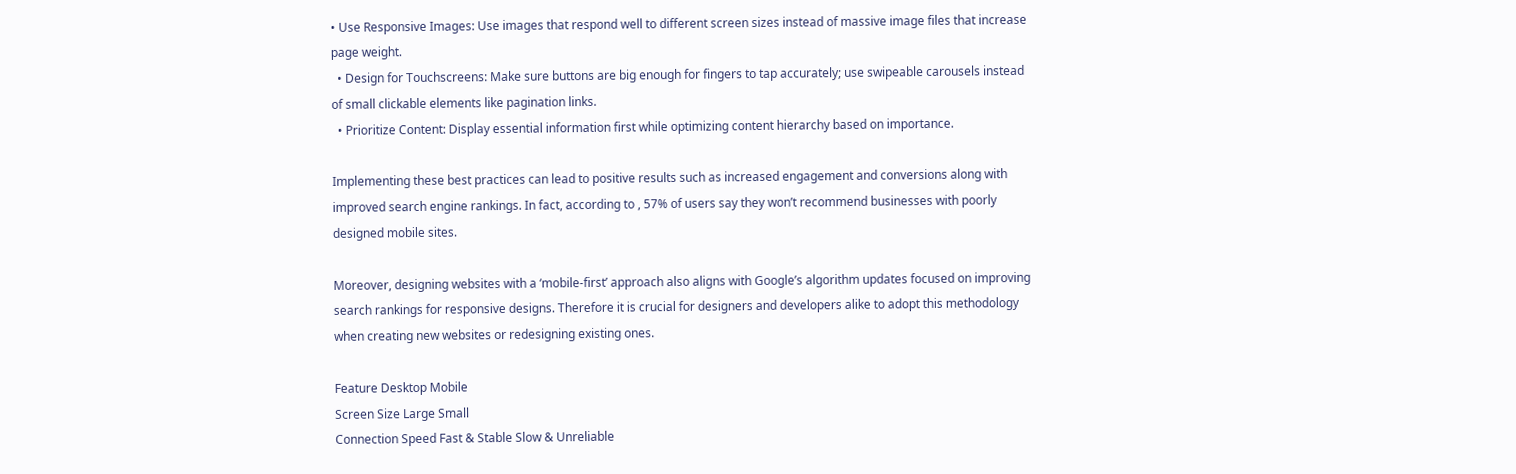• Use Responsive Images: Use images that respond well to different screen sizes instead of massive image files that increase page weight.
  • Design for Touchscreens: Make sure buttons are big enough for fingers to tap accurately; use swipeable carousels instead of small clickable elements like pagination links.
  • Prioritize Content: Display essential information first while optimizing content hierarchy based on importance.

Implementing these best practices can lead to positive results such as increased engagement and conversions along with improved search engine rankings. In fact, according to , 57% of users say they won’t recommend businesses with poorly designed mobile sites.

Moreover, designing websites with a ‘mobile-first’ approach also aligns with Google’s algorithm updates focused on improving search rankings for responsive designs. Therefore it is crucial for designers and developers alike to adopt this methodology when creating new websites or redesigning existing ones.

Feature Desktop Mobile
Screen Size Large Small
Connection Speed Fast & Stable Slow & Unreliable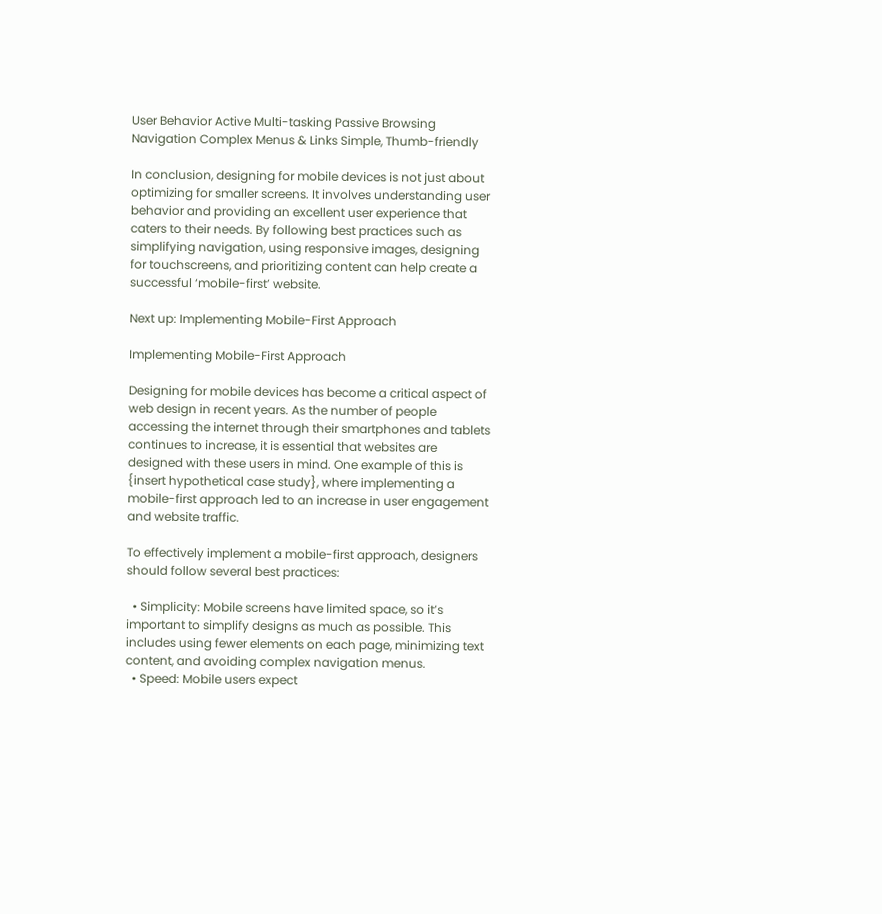User Behavior Active Multi-tasking Passive Browsing
Navigation Complex Menus & Links Simple, Thumb-friendly

In conclusion, designing for mobile devices is not just about optimizing for smaller screens. It involves understanding user behavior and providing an excellent user experience that caters to their needs. By following best practices such as simplifying navigation, using responsive images, designing for touchscreens, and prioritizing content can help create a successful ‘mobile-first’ website.

Next up: Implementing Mobile-First Approach

Implementing Mobile-First Approach

Designing for mobile devices has become a critical aspect of web design in recent years. As the number of people accessing the internet through their smartphones and tablets continues to increase, it is essential that websites are designed with these users in mind. One example of this is {insert hypothetical case study}, where implementing a mobile-first approach led to an increase in user engagement and website traffic.

To effectively implement a mobile-first approach, designers should follow several best practices:

  • Simplicity: Mobile screens have limited space, so it’s important to simplify designs as much as possible. This includes using fewer elements on each page, minimizing text content, and avoiding complex navigation menus.
  • Speed: Mobile users expect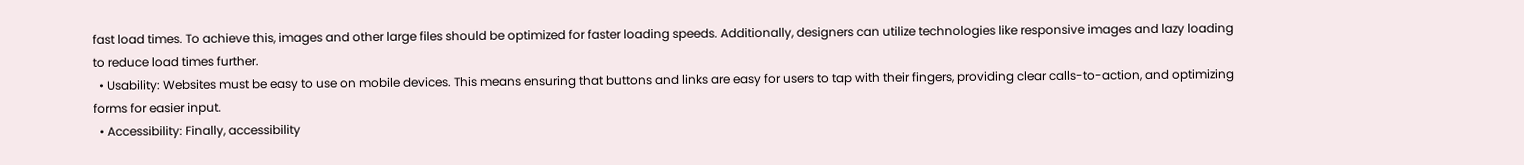fast load times. To achieve this, images and other large files should be optimized for faster loading speeds. Additionally, designers can utilize technologies like responsive images and lazy loading to reduce load times further.
  • Usability: Websites must be easy to use on mobile devices. This means ensuring that buttons and links are easy for users to tap with their fingers, providing clear calls-to-action, and optimizing forms for easier input.
  • Accessibility: Finally, accessibility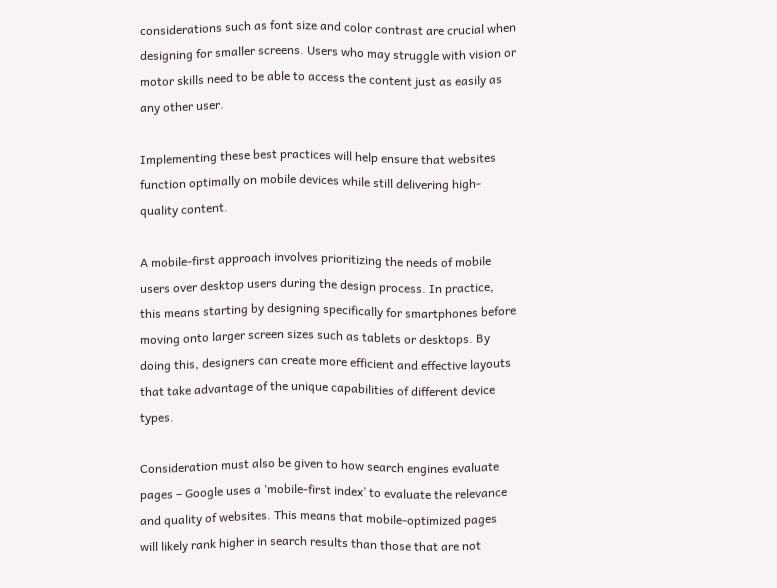considerations such as font size and color contrast are crucial when designing for smaller screens. Users who may struggle with vision or motor skills need to be able to access the content just as easily as any other user.

Implementing these best practices will help ensure that websites function optimally on mobile devices while still delivering high-quality content.

A mobile-first approach involves prioritizing the needs of mobile users over desktop users during the design process. In practice, this means starting by designing specifically for smartphones before moving onto larger screen sizes such as tablets or desktops. By doing this, designers can create more efficient and effective layouts that take advantage of the unique capabilities of different device types.

Consideration must also be given to how search engines evaluate pages – Google uses a ‘mobile-first index’ to evaluate the relevance and quality of websites. This means that mobile-optimized pages will likely rank higher in search results than those that are not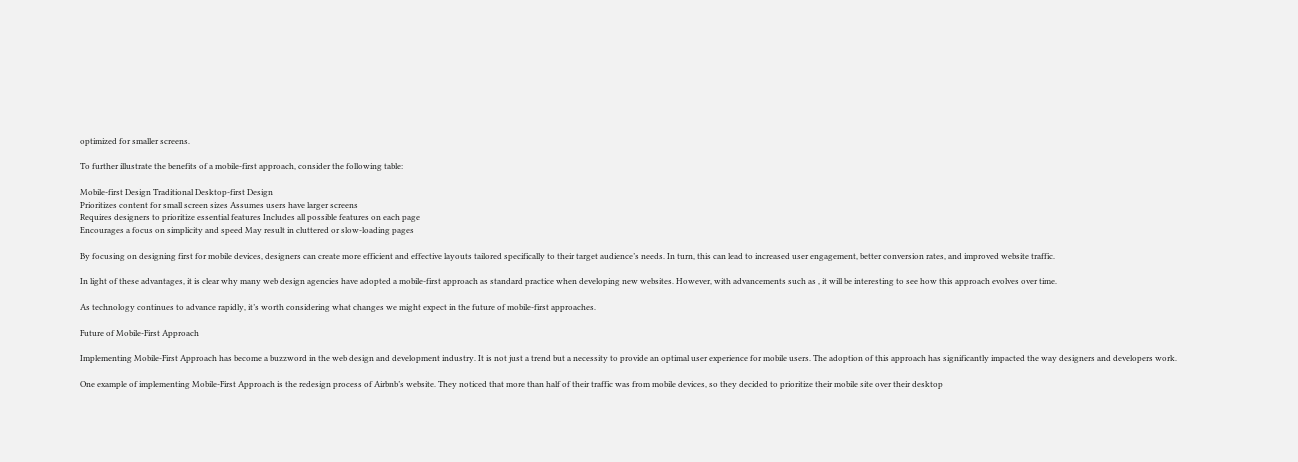optimized for smaller screens.

To further illustrate the benefits of a mobile-first approach, consider the following table:

Mobile-first Design Traditional Desktop-first Design
Prioritizes content for small screen sizes Assumes users have larger screens
Requires designers to prioritize essential features Includes all possible features on each page
Encourages a focus on simplicity and speed May result in cluttered or slow-loading pages

By focusing on designing first for mobile devices, designers can create more efficient and effective layouts tailored specifically to their target audience’s needs. In turn, this can lead to increased user engagement, better conversion rates, and improved website traffic.

In light of these advantages, it is clear why many web design agencies have adopted a mobile-first approach as standard practice when developing new websites. However, with advancements such as , it will be interesting to see how this approach evolves over time.

As technology continues to advance rapidly, it’s worth considering what changes we might expect in the future of mobile-first approaches.

Future of Mobile-First Approach

Implementing Mobile-First Approach has become a buzzword in the web design and development industry. It is not just a trend but a necessity to provide an optimal user experience for mobile users. The adoption of this approach has significantly impacted the way designers and developers work.

One example of implementing Mobile-First Approach is the redesign process of Airbnb’s website. They noticed that more than half of their traffic was from mobile devices, so they decided to prioritize their mobile site over their desktop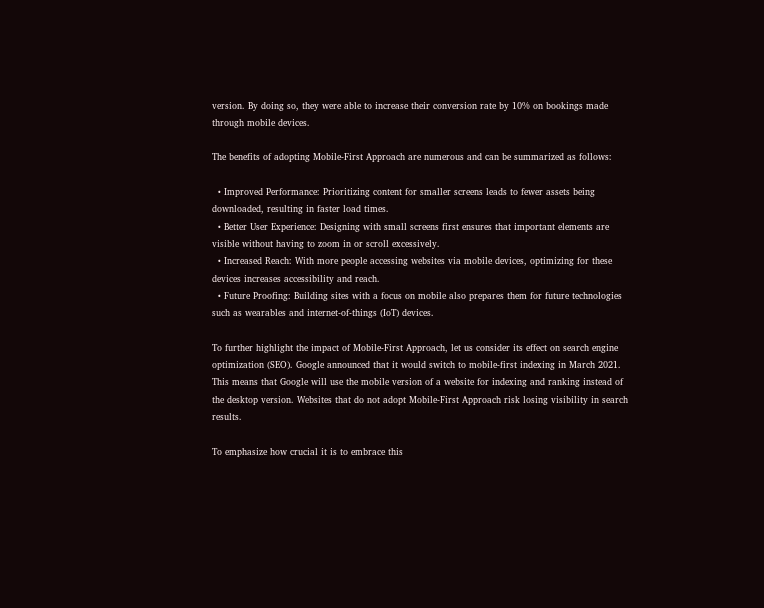version. By doing so, they were able to increase their conversion rate by 10% on bookings made through mobile devices.

The benefits of adopting Mobile-First Approach are numerous and can be summarized as follows:

  • Improved Performance: Prioritizing content for smaller screens leads to fewer assets being downloaded, resulting in faster load times.
  • Better User Experience: Designing with small screens first ensures that important elements are visible without having to zoom in or scroll excessively.
  • Increased Reach: With more people accessing websites via mobile devices, optimizing for these devices increases accessibility and reach.
  • Future Proofing: Building sites with a focus on mobile also prepares them for future technologies such as wearables and internet-of-things (IoT) devices.

To further highlight the impact of Mobile-First Approach, let us consider its effect on search engine optimization (SEO). Google announced that it would switch to mobile-first indexing in March 2021. This means that Google will use the mobile version of a website for indexing and ranking instead of the desktop version. Websites that do not adopt Mobile-First Approach risk losing visibility in search results.

To emphasize how crucial it is to embrace this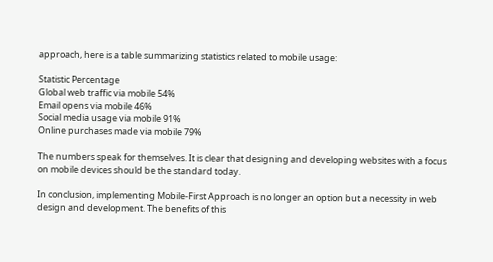approach, here is a table summarizing statistics related to mobile usage:

Statistic Percentage
Global web traffic via mobile 54%
Email opens via mobile 46%
Social media usage via mobile 91%
Online purchases made via mobile 79%

The numbers speak for themselves. It is clear that designing and developing websites with a focus on mobile devices should be the standard today.

In conclusion, implementing Mobile-First Approach is no longer an option but a necessity in web design and development. The benefits of this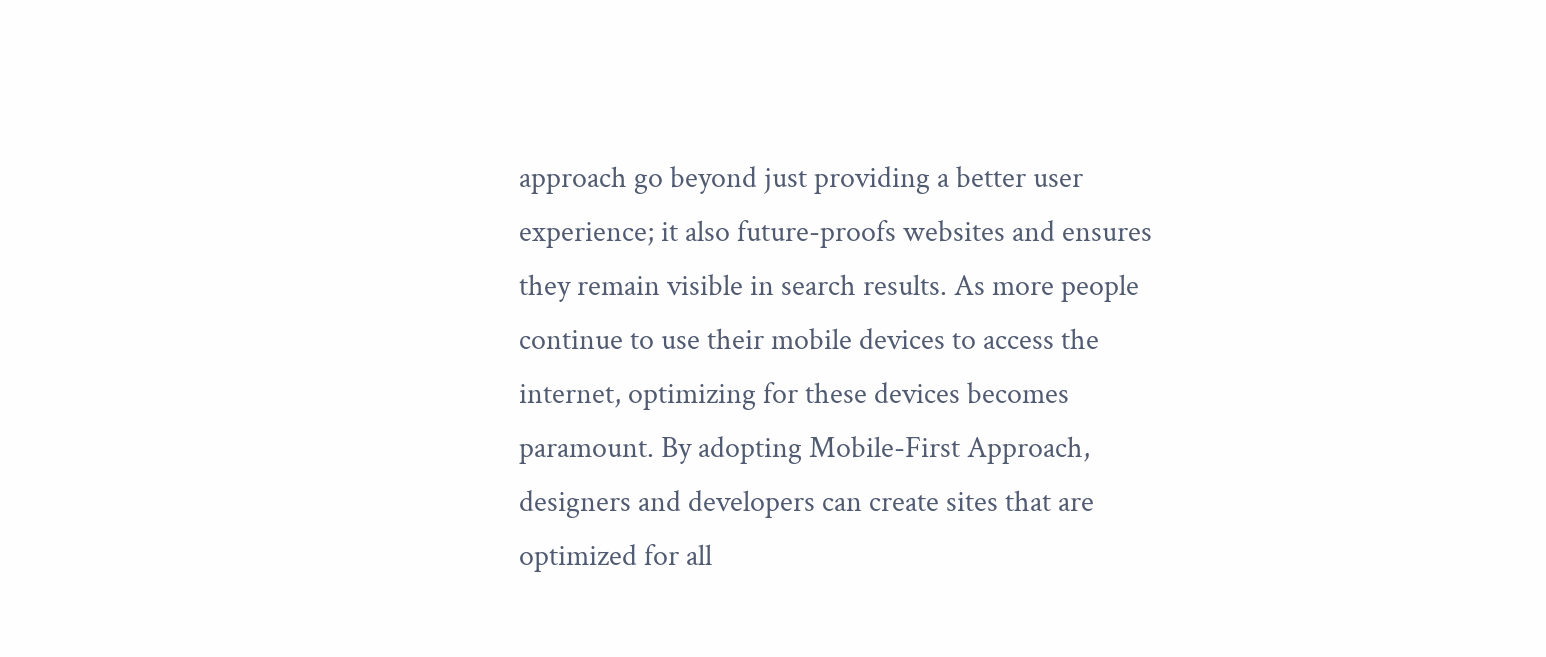approach go beyond just providing a better user experience; it also future-proofs websites and ensures they remain visible in search results. As more people continue to use their mobile devices to access the internet, optimizing for these devices becomes paramount. By adopting Mobile-First Approach, designers and developers can create sites that are optimized for all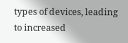types of devices, leading to increased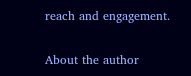reach and engagement.

About the author